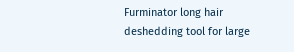Furminator long hair deshedding tool for large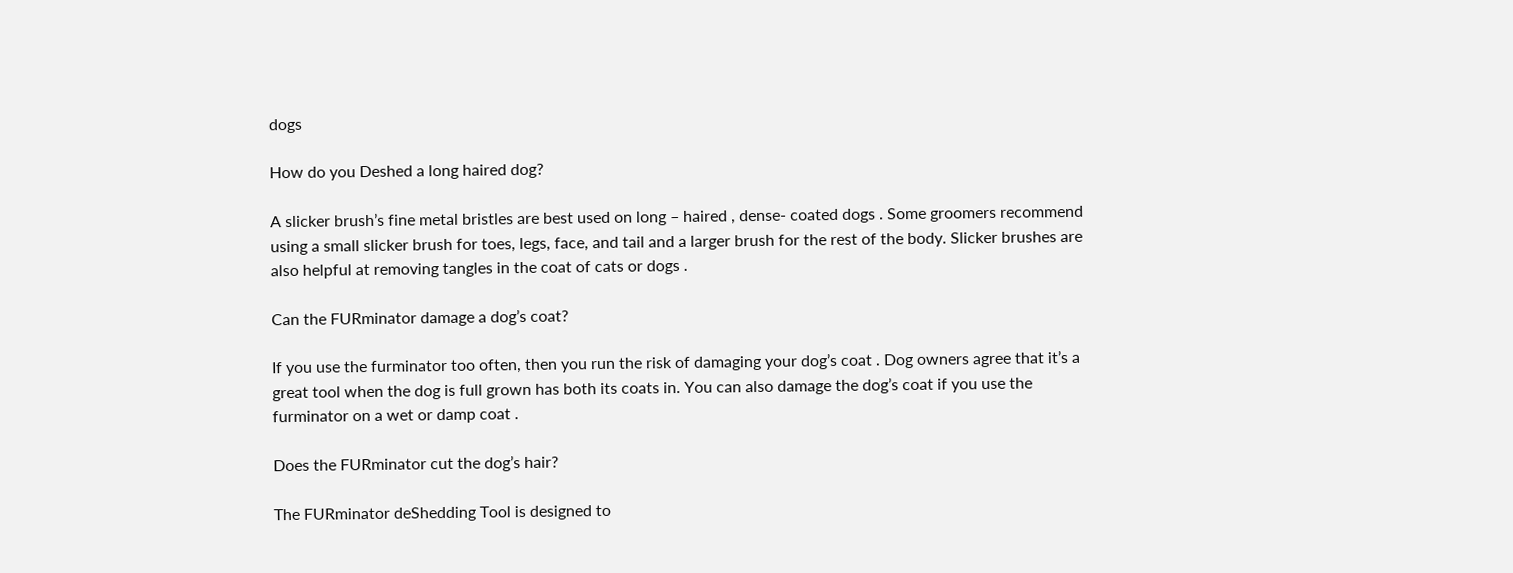dogs

How do you Deshed a long haired dog?

A slicker brush’s fine metal bristles are best used on long – haired , dense- coated dogs . Some groomers recommend using a small slicker brush for toes, legs, face, and tail and a larger brush for the rest of the body. Slicker brushes are also helpful at removing tangles in the coat of cats or dogs .

Can the FURminator damage a dog’s coat?

If you use the furminator too often, then you run the risk of damaging your dog’s coat . Dog owners agree that it’s a great tool when the dog is full grown has both its coats in. You can also damage the dog’s coat if you use the furminator on a wet or damp coat .

Does the FURminator cut the dog’s hair?

The FURminator deShedding Tool is designed to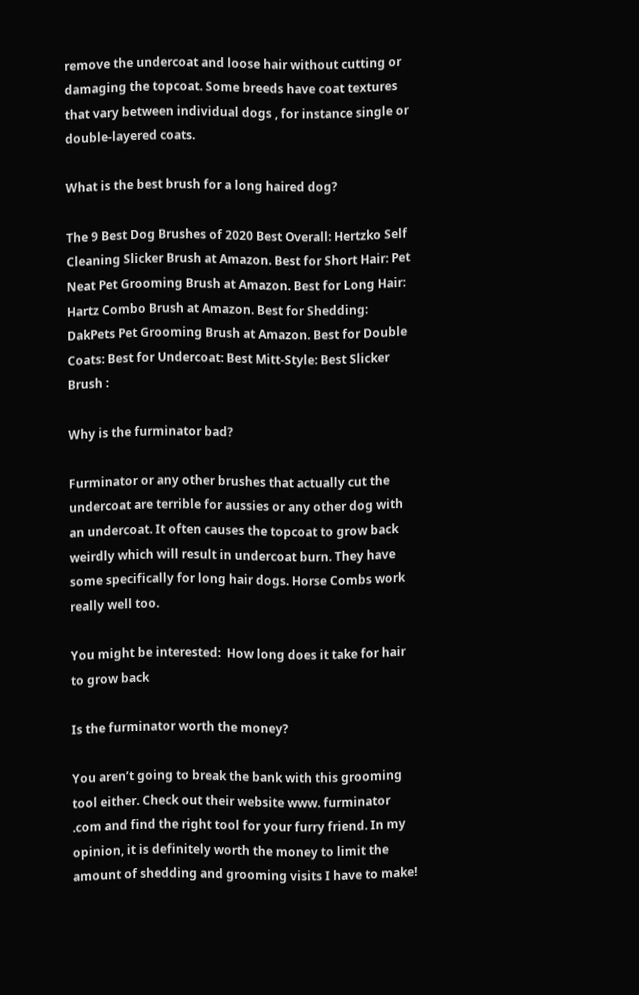remove the undercoat and loose hair without cutting or damaging the topcoat. Some breeds have coat textures that vary between individual dogs , for instance single or double-layered coats.

What is the best brush for a long haired dog?

The 9 Best Dog Brushes of 2020 Best Overall: Hertzko Self Cleaning Slicker Brush at Amazon. Best for Short Hair: Pet Neat Pet Grooming Brush at Amazon. Best for Long Hair: Hartz Combo Brush at Amazon. Best for Shedding: DakPets Pet Grooming Brush at Amazon. Best for Double Coats: Best for Undercoat: Best Mitt-Style: Best Slicker Brush :

Why is the furminator bad?

Furminator or any other brushes that actually cut the undercoat are terrible for aussies or any other dog with an undercoat. It often causes the topcoat to grow back weirdly which will result in undercoat burn. They have some specifically for long hair dogs. Horse Combs work really well too.

You might be interested:  How long does it take for hair to grow back

Is the furminator worth the money?

You aren’t going to break the bank with this grooming tool either. Check out their website www. furminator .com and find the right tool for your furry friend. In my opinion, it is definitely worth the money to limit the amount of shedding and grooming visits I have to make!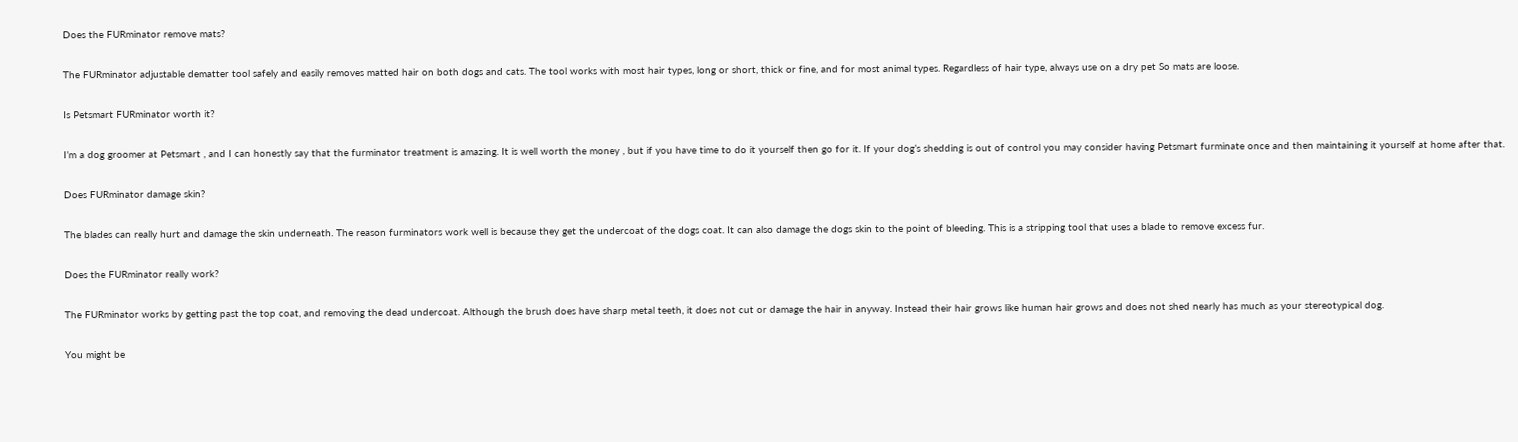Does the FURminator remove mats?

The FURminator adjustable dematter tool safely and easily removes matted hair on both dogs and cats. The tool works with most hair types, long or short, thick or fine, and for most animal types. Regardless of hair type, always use on a dry pet So mats are loose.

Is Petsmart FURminator worth it?

I’m a dog groomer at Petsmart , and I can honestly say that the furminator treatment is amazing. It is well worth the money , but if you have time to do it yourself then go for it. If your dog’s shedding is out of control you may consider having Petsmart furminate once and then maintaining it yourself at home after that.

Does FURminator damage skin?

The blades can really hurt and damage the skin underneath. The reason furminators work well is because they get the undercoat of the dogs coat. It can also damage the dogs skin to the point of bleeding. This is a stripping tool that uses a blade to remove excess fur.

Does the FURminator really work?

The FURminator works by getting past the top coat, and removing the dead undercoat. Although the brush does have sharp metal teeth, it does not cut or damage the hair in anyway. Instead their hair grows like human hair grows and does not shed nearly has much as your stereotypical dog.

You might be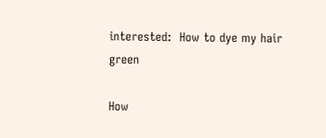interested:  How to dye my hair green

How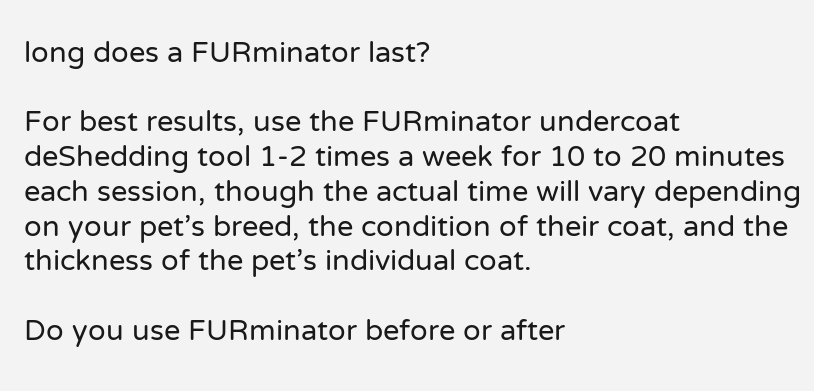long does a FURminator last?

For best results, use the FURminator undercoat deShedding tool 1-2 times a week for 10 to 20 minutes each session, though the actual time will vary depending on your pet’s breed, the condition of their coat, and the thickness of the pet’s individual coat.

Do you use FURminator before or after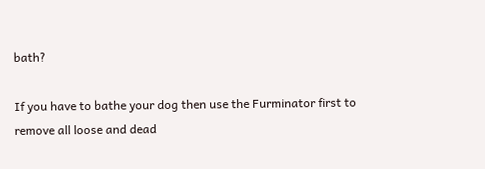bath?

If you have to bathe your dog then use the Furminator first to remove all loose and dead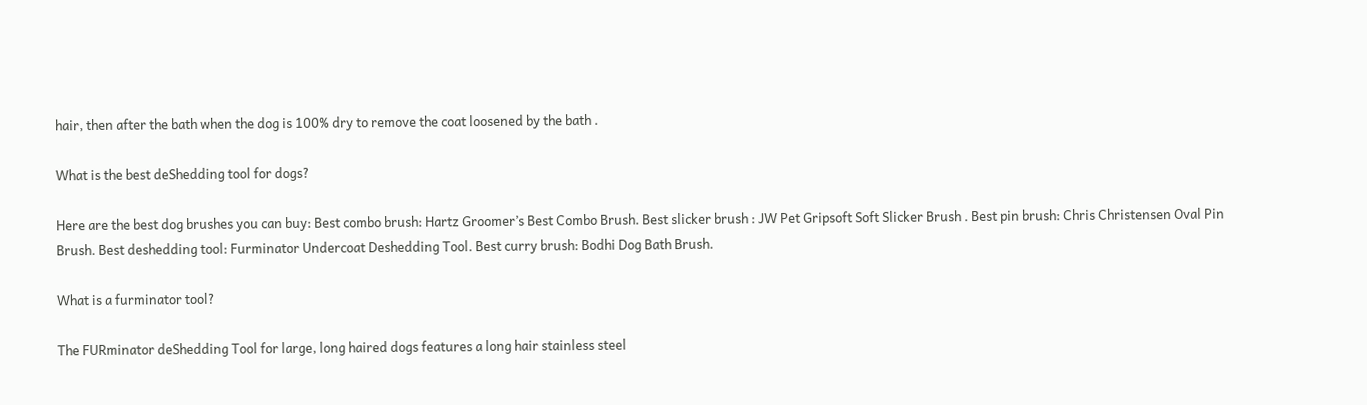hair, then after the bath when the dog is 100% dry to remove the coat loosened by the bath .

What is the best deShedding tool for dogs?

Here are the best dog brushes you can buy: Best combo brush: Hartz Groomer’s Best Combo Brush. Best slicker brush : JW Pet Gripsoft Soft Slicker Brush . Best pin brush: Chris Christensen Oval Pin Brush. Best deshedding tool: Furminator Undercoat Deshedding Tool. Best curry brush: Bodhi Dog Bath Brush.

What is a furminator tool?

The FURminator deShedding Tool for large, long haired dogs features a long hair stainless steel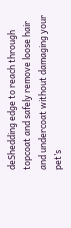deShedding edge to reach through topcoat and safely remove loose hair and undercoat without damaging your pet’s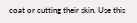coat or cutting their skin. Use this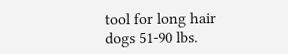tool for long hair dogs 51-90 lbs.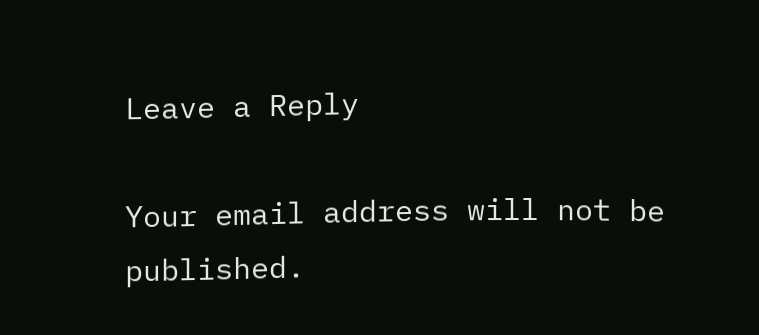Leave a Reply

Your email address will not be published.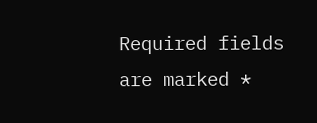Required fields are marked *